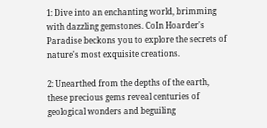1: Dive into an enchanting world, brimming with dazzling gemstones. CoIn Hoarder's Paradise beckons you to explore the secrets of nature's most exquisite creations.

2: Unearthed from the depths of the earth, these precious gems reveal centuries of geological wonders and beguiling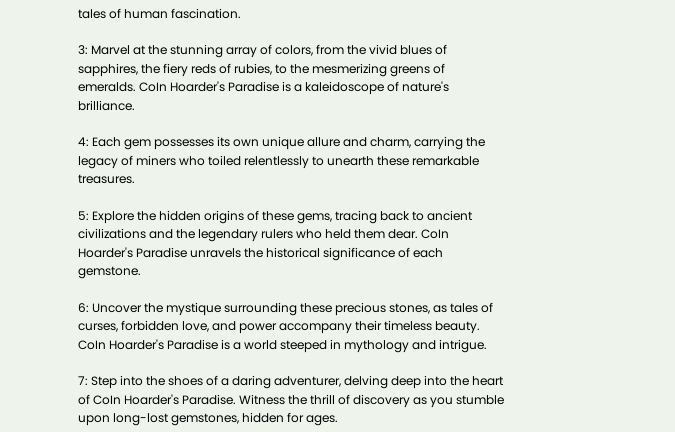tales of human fascination.

3: Marvel at the stunning array of colors, from the vivid blues of sapphires, the fiery reds of rubies, to the mesmerizing greens of emeralds. CoIn Hoarder's Paradise is a kaleidoscope of nature's brilliance.

4: Each gem possesses its own unique allure and charm, carrying the legacy of miners who toiled relentlessly to unearth these remarkable treasures.

5: Explore the hidden origins of these gems, tracing back to ancient civilizations and the legendary rulers who held them dear. CoIn Hoarder's Paradise unravels the historical significance of each gemstone.

6: Uncover the mystique surrounding these precious stones, as tales of curses, forbidden love, and power accompany their timeless beauty. CoIn Hoarder's Paradise is a world steeped in mythology and intrigue.

7: Step into the shoes of a daring adventurer, delving deep into the heart of CoIn Hoarder's Paradise. Witness the thrill of discovery as you stumble upon long-lost gemstones, hidden for ages.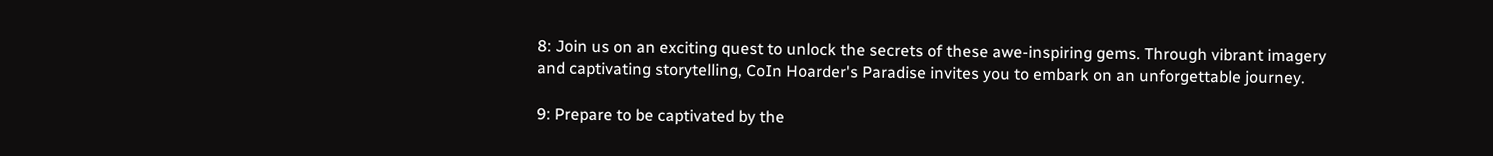8: Join us on an exciting quest to unlock the secrets of these awe-inspiring gems. Through vibrant imagery and captivating storytelling, CoIn Hoarder's Paradise invites you to embark on an unforgettable journey.

9: Prepare to be captivated by the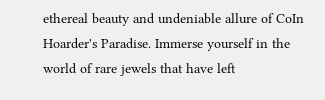ethereal beauty and undeniable allure of CoIn Hoarder's Paradise. Immerse yourself in the world of rare jewels that have left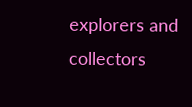explorers and collectors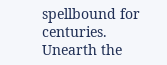spellbound for centuries. Unearth the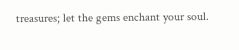treasures; let the gems enchant your soul.